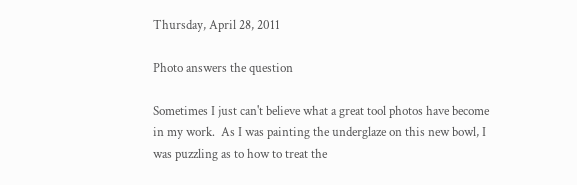Thursday, April 28, 2011

Photo answers the question

Sometimes I just can't believe what a great tool photos have become in my work.  As I was painting the underglaze on this new bowl, I was puzzling as to how to treat the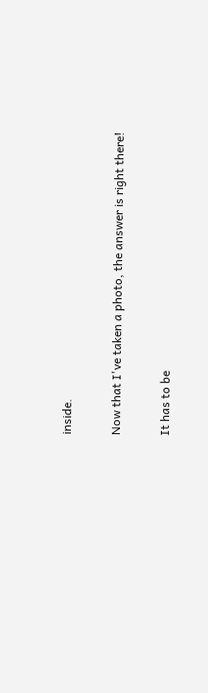inside.

Now that I've taken a photo, the answer is right there!

It has to be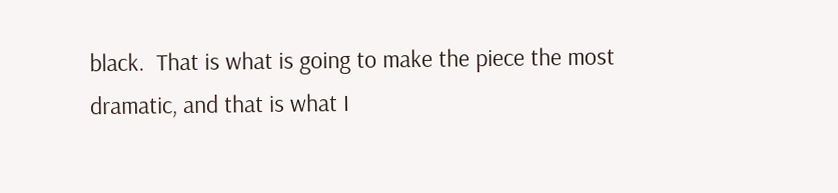black.  That is what is going to make the piece the most dramatic, and that is what I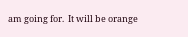am going for.  It will be orange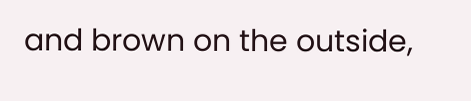and brown on the outside,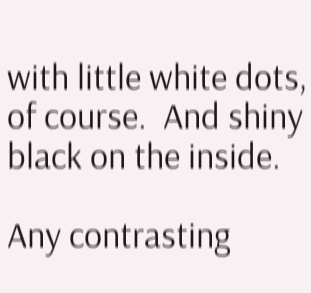with little white dots, of course.  And shiny black on the inside.

Any contrasting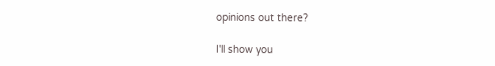opinions out there?

I'll show you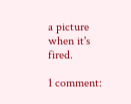a picture when it's fired.

1 comment: